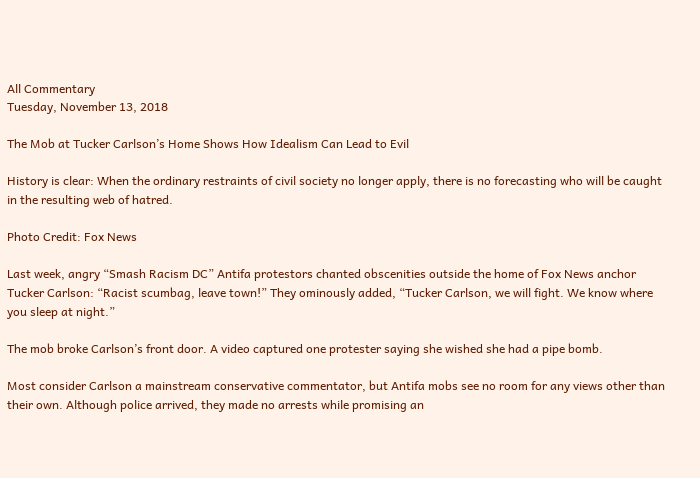All Commentary
Tuesday, November 13, 2018

The Mob at Tucker Carlson’s Home Shows How Idealism Can Lead to Evil

History is clear: When the ordinary restraints of civil society no longer apply, there is no forecasting who will be caught in the resulting web of hatred.

Photo Credit: Fox News

Last week, angry “Smash Racism DC” Antifa protestors chanted obscenities outside the home of Fox News anchor Tucker Carlson: “Racist scumbag, leave town!” They ominously added, “Tucker Carlson, we will fight. We know where you sleep at night.”

The mob broke Carlson’s front door. A video captured one protester saying she wished she had a pipe bomb.

Most consider Carlson a mainstream conservative commentator, but Antifa mobs see no room for any views other than their own. Although police arrived, they made no arrests while promising an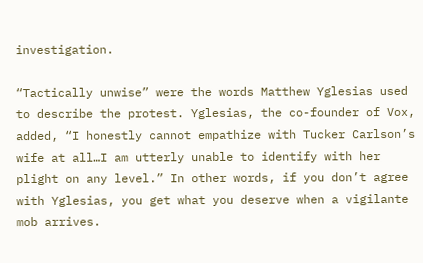investigation.

“Tactically unwise” were the words Matthew Yglesias used to describe the protest. Yglesias, the co-founder of Vox, added, “I honestly cannot empathize with Tucker Carlson’s wife at all…I am utterly unable to identify with her plight on any level.” In other words, if you don’t agree with Yglesias, you get what you deserve when a vigilante mob arrives.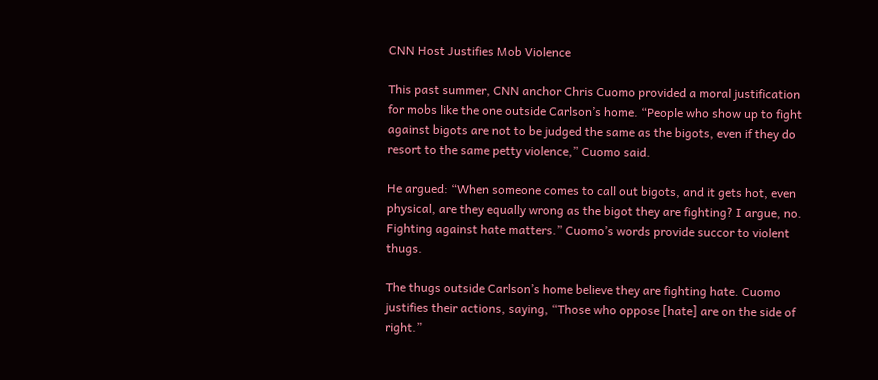CNN Host Justifies Mob Violence

This past summer, CNN anchor Chris Cuomo provided a moral justification for mobs like the one outside Carlson’s home. “People who show up to fight against bigots are not to be judged the same as the bigots, even if they do resort to the same petty violence,” Cuomo said.

He argued: “When someone comes to call out bigots, and it gets hot, even physical, are they equally wrong as the bigot they are fighting? I argue, no. Fighting against hate matters.” Cuomo’s words provide succor to violent thugs.

The thugs outside Carlson’s home believe they are fighting hate. Cuomo justifies their actions, saying, “Those who oppose [hate] are on the side of right.”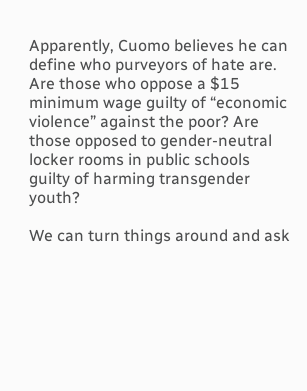Apparently, Cuomo believes he can define who purveyors of hate are. Are those who oppose a $15 minimum wage guilty of “economic violence” against the poor? Are those opposed to gender-neutral locker rooms in public schools guilty of harming transgender youth?

We can turn things around and ask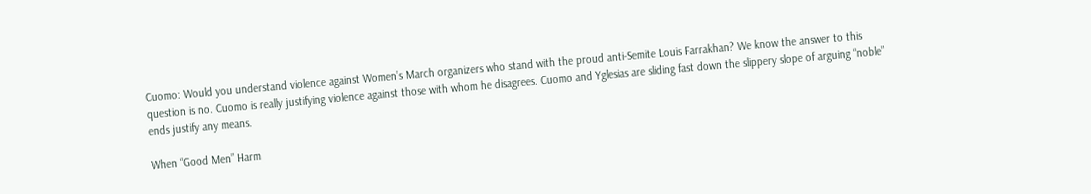Cuomo: Would you understand violence against Women’s March organizers who stand with the proud anti-Semite Louis Farrakhan? We know the answer to this question is no. Cuomo is really justifying violence against those with whom he disagrees. Cuomo and Yglesias are sliding fast down the slippery slope of arguing “noble” ends justify any means.

When “Good Men” Harm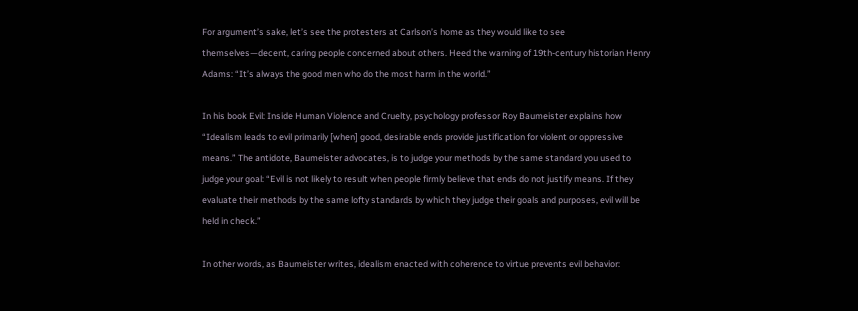For argument’s sake, let’s see the protesters at Carlson’s home as they would like to see themselves—decent, caring people concerned about others. Heed the warning of 19th-century historian Henry Adams: “It’s always the good men who do the most harm in the world.”

In his book Evil: Inside Human Violence and Cruelty, psychology professor Roy Baumeister explains how “Idealism leads to evil primarily [when] good, desirable ends provide justification for violent or oppressive means.” The antidote, Baumeister advocates, is to judge your methods by the same standard you used to judge your goal: “Evil is not likely to result when people firmly believe that ends do not justify means. If they evaluate their methods by the same lofty standards by which they judge their goals and purposes, evil will be held in check.”

In other words, as Baumeister writes, idealism enacted with coherence to virtue prevents evil behavior: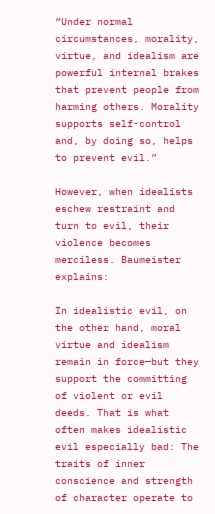“Under normal circumstances, morality, virtue, and idealism are powerful internal brakes that prevent people from harming others. Morality supports self-control and, by doing so, helps to prevent evil.”

However, when idealists eschew restraint and turn to evil, their violence becomes merciless. Baumeister explains:

In idealistic evil, on the other hand, moral virtue and idealism remain in force—but they support the committing of violent or evil deeds. That is what often makes idealistic evil especially bad: The traits of inner conscience and strength of character operate to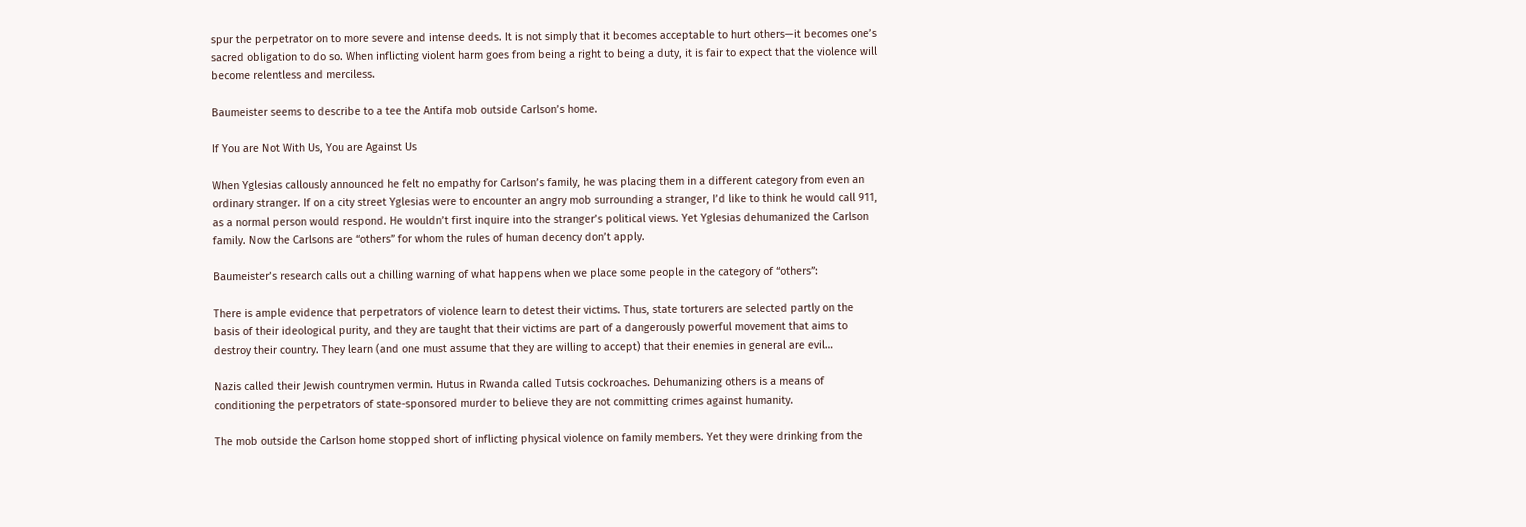spur the perpetrator on to more severe and intense deeds. It is not simply that it becomes acceptable to hurt others—it becomes one’s sacred obligation to do so. When inflicting violent harm goes from being a right to being a duty, it is fair to expect that the violence will become relentless and merciless.

Baumeister seems to describe to a tee the Antifa mob outside Carlson’s home.

If You are Not With Us, You are Against Us

When Yglesias callously announced he felt no empathy for Carlson’s family, he was placing them in a different category from even an ordinary stranger. If on a city street Yglesias were to encounter an angry mob surrounding a stranger, I’d like to think he would call 911, as a normal person would respond. He wouldn’t first inquire into the stranger’s political views. Yet Yglesias dehumanized the Carlson family. Now the Carlsons are “others” for whom the rules of human decency don’t apply.

Baumeister’s research calls out a chilling warning of what happens when we place some people in the category of “others”:

There is ample evidence that perpetrators of violence learn to detest their victims. Thus, state torturers are selected partly on the basis of their ideological purity, and they are taught that their victims are part of a dangerously powerful movement that aims to destroy their country. They learn (and one must assume that they are willing to accept) that their enemies in general are evil…

Nazis called their Jewish countrymen vermin. Hutus in Rwanda called Tutsis cockroaches. Dehumanizing others is a means of conditioning the perpetrators of state-sponsored murder to believe they are not committing crimes against humanity.

The mob outside the Carlson home stopped short of inflicting physical violence on family members. Yet they were drinking from the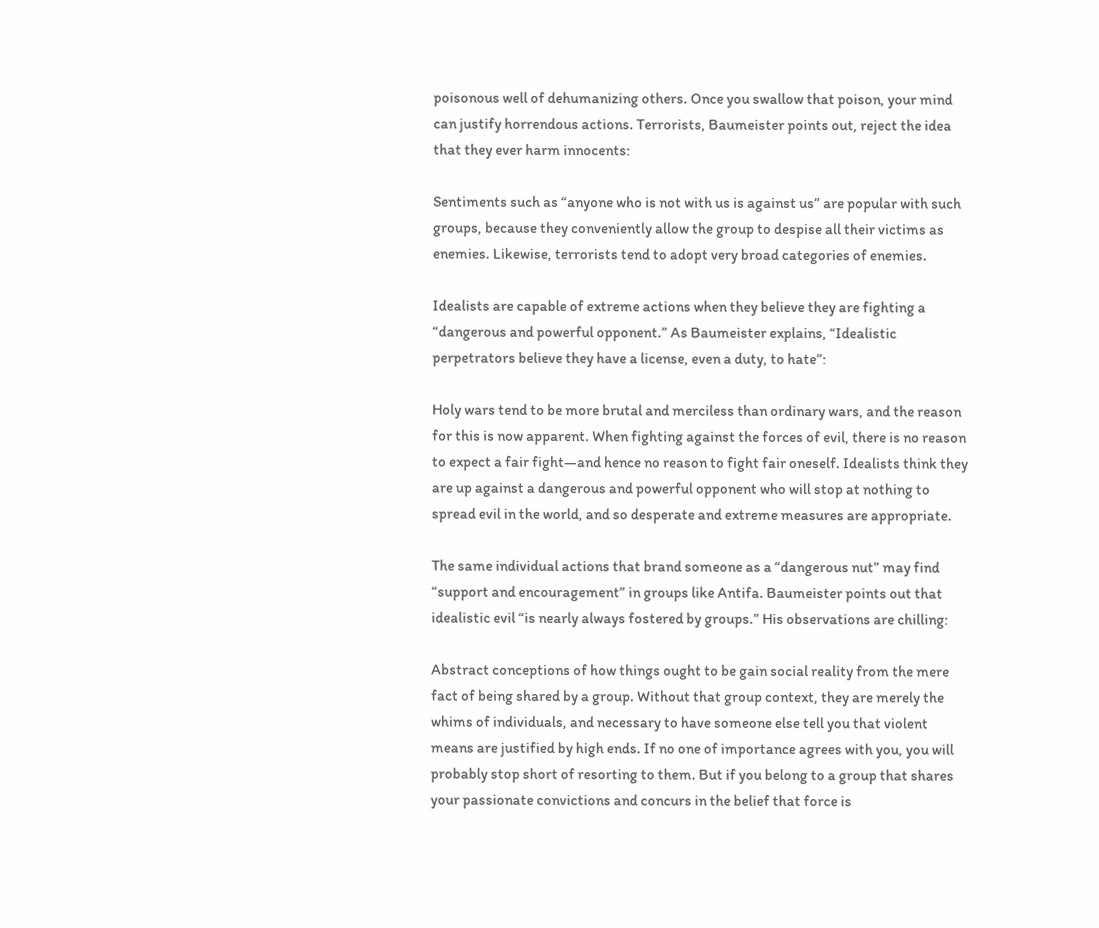poisonous well of dehumanizing others. Once you swallow that poison, your mind can justify horrendous actions. Terrorists, Baumeister points out, reject the idea that they ever harm innocents:

Sentiments such as “anyone who is not with us is against us” are popular with such groups, because they conveniently allow the group to despise all their victims as enemies. Likewise, terrorists tend to adopt very broad categories of enemies.

Idealists are capable of extreme actions when they believe they are fighting a “dangerous and powerful opponent.” As Baumeister explains, “Idealistic perpetrators believe they have a license, even a duty, to hate”:

Holy wars tend to be more brutal and merciless than ordinary wars, and the reason for this is now apparent. When fighting against the forces of evil, there is no reason to expect a fair fight—and hence no reason to fight fair oneself. Idealists think they are up against a dangerous and powerful opponent who will stop at nothing to spread evil in the world, and so desperate and extreme measures are appropriate.

The same individual actions that brand someone as a “dangerous nut” may find “support and encouragement” in groups like Antifa. Baumeister points out that idealistic evil “is nearly always fostered by groups.” His observations are chilling:

Abstract conceptions of how things ought to be gain social reality from the mere fact of being shared by a group. Without that group context, they are merely the whims of individuals, and necessary to have someone else tell you that violent means are justified by high ends. If no one of importance agrees with you, you will probably stop short of resorting to them. But if you belong to a group that shares your passionate convictions and concurs in the belief that force is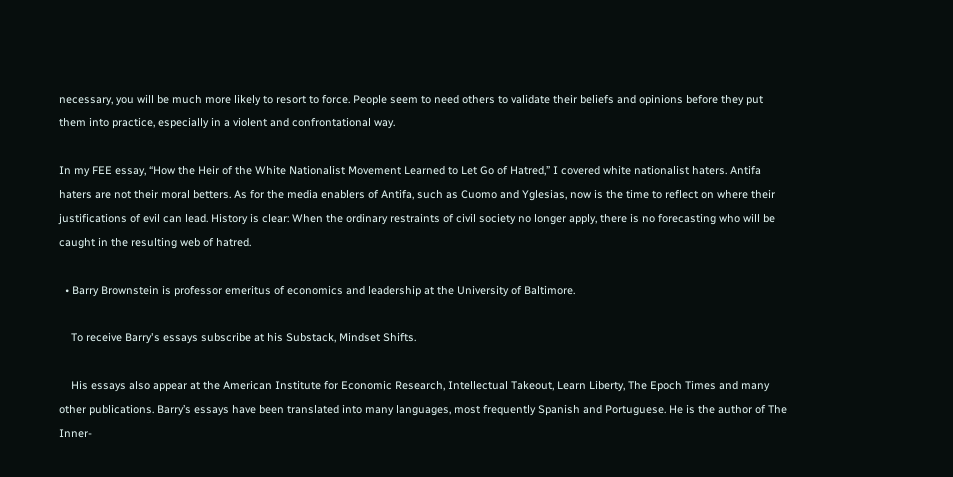necessary, you will be much more likely to resort to force. People seem to need others to validate their beliefs and opinions before they put them into practice, especially in a violent and confrontational way.

In my FEE essay, “How the Heir of the White Nationalist Movement Learned to Let Go of Hatred,” I covered white nationalist haters. Antifa haters are not their moral betters. As for the media enablers of Antifa, such as Cuomo and Yglesias, now is the time to reflect on where their justifications of evil can lead. History is clear: When the ordinary restraints of civil society no longer apply, there is no forecasting who will be caught in the resulting web of hatred.

  • Barry Brownstein is professor emeritus of economics and leadership at the University of Baltimore.

    To receive Barry's essays subscribe at his Substack, Mindset Shifts.

    His essays also appear at the American Institute for Economic Research, Intellectual Takeout, Learn Liberty, The Epoch Times and many other publications. Barry’s essays have been translated into many languages, most frequently Spanish and Portuguese. He is the author of The Inner-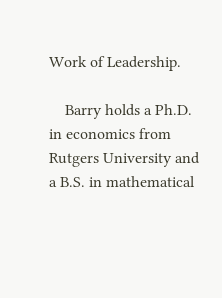Work of Leadership.

    Barry holds a Ph.D. in economics from Rutgers University and a B.S. in mathematical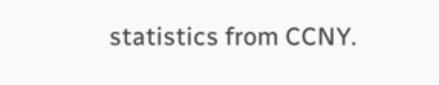statistics from CCNY.